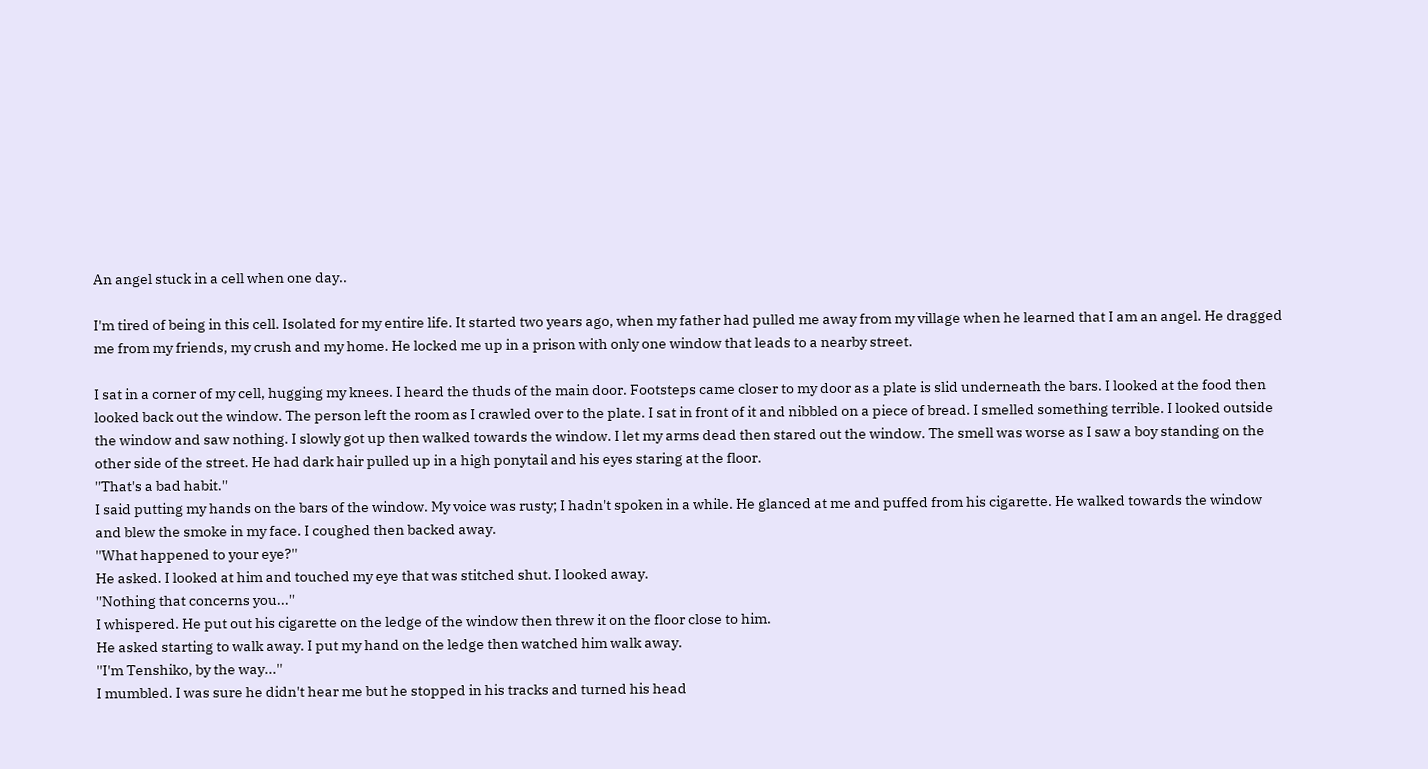An angel stuck in a cell when one day..

I'm tired of being in this cell. Isolated for my entire life. It started two years ago, when my father had pulled me away from my village when he learned that I am an angel. He dragged me from my friends, my crush and my home. He locked me up in a prison with only one window that leads to a nearby street.

I sat in a corner of my cell, hugging my knees. I heard the thuds of the main door. Footsteps came closer to my door as a plate is slid underneath the bars. I looked at the food then looked back out the window. The person left the room as I crawled over to the plate. I sat in front of it and nibbled on a piece of bread. I smelled something terrible. I looked outside the window and saw nothing. I slowly got up then walked towards the window. I let my arms dead then stared out the window. The smell was worse as I saw a boy standing on the other side of the street. He had dark hair pulled up in a high ponytail and his eyes staring at the floor.
''That's a bad habit.''
I said putting my hands on the bars of the window. My voice was rusty; I hadn't spoken in a while. He glanced at me and puffed from his cigarette. He walked towards the window and blew the smoke in my face. I coughed then backed away.
''What happened to your eye?''
He asked. I looked at him and touched my eye that was stitched shut. I looked away.
''Nothing that concerns you...''
I whispered. He put out his cigarette on the ledge of the window then threw it on the floor close to him.
He asked starting to walk away. I put my hand on the ledge then watched him walk away.
''I'm Tenshiko, by the way...''
I mumbled. I was sure he didn't hear me but he stopped in his tracks and turned his head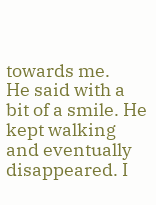towards me.
He said with a bit of a smile. He kept walking and eventually disappeared. I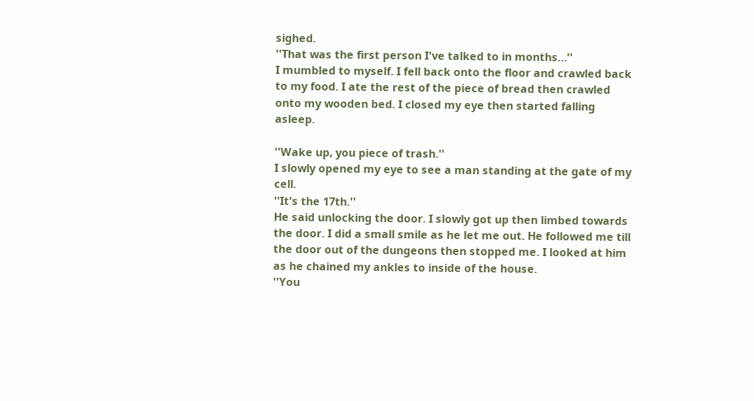sighed.
''That was the first person I've talked to in months…''
I mumbled to myself. I fell back onto the floor and crawled back to my food. I ate the rest of the piece of bread then crawled onto my wooden bed. I closed my eye then started falling asleep.

''Wake up, you piece of trash.''
I slowly opened my eye to see a man standing at the gate of my cell.
''It's the 17th.''
He said unlocking the door. I slowly got up then limbed towards the door. I did a small smile as he let me out. He followed me till the door out of the dungeons then stopped me. I looked at him as he chained my ankles to inside of the house.
''You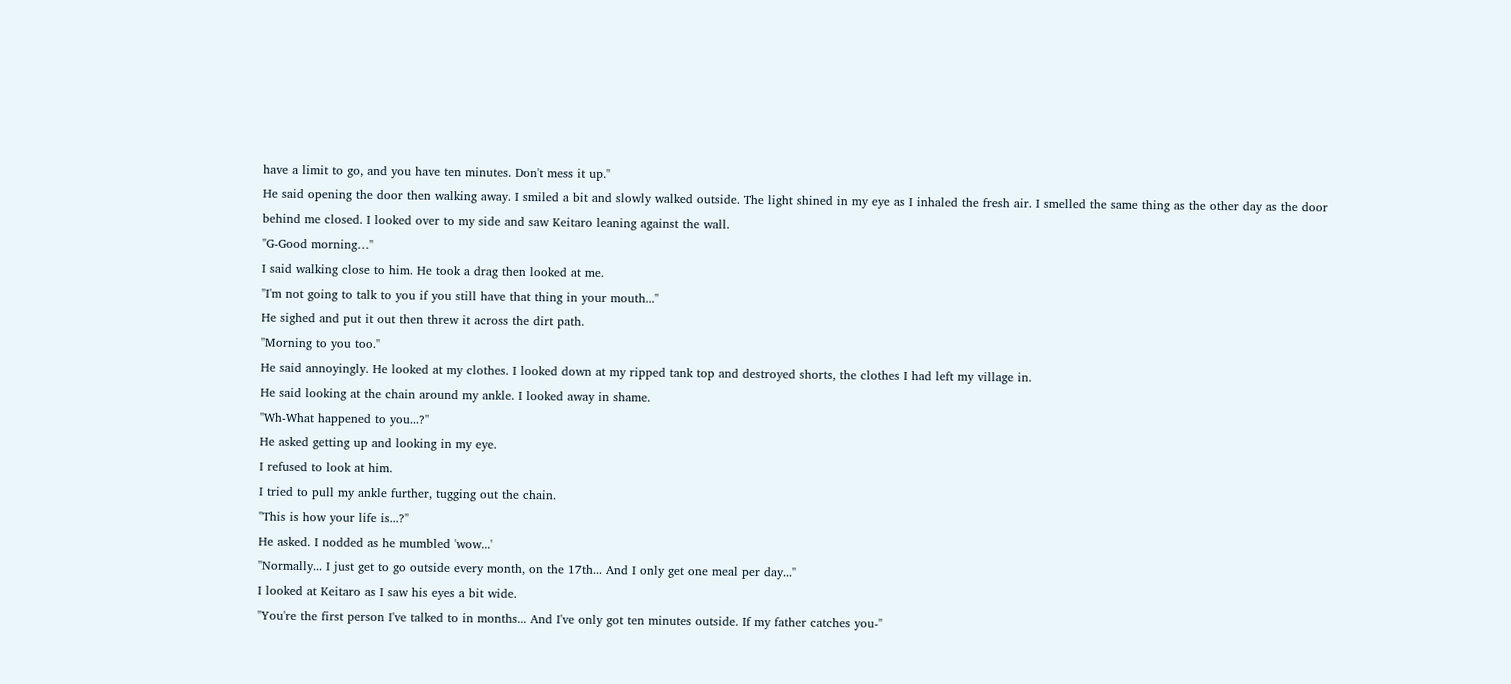have a limit to go, and you have ten minutes. Don't mess it up.''
He said opening the door then walking away. I smiled a bit and slowly walked outside. The light shined in my eye as I inhaled the fresh air. I smelled the same thing as the other day as the door behind me closed. I looked over to my side and saw Keitaro leaning against the wall.
''G-Good morning…''
I said walking close to him. He took a drag then looked at me.
''I'm not going to talk to you if you still have that thing in your mouth...''
He sighed and put it out then threw it across the dirt path.
''Morning to you too.''
He said annoyingly. He looked at my clothes. I looked down at my ripped tank top and destroyed shorts, the clothes I had left my village in.
He said looking at the chain around my ankle. I looked away in shame.
''Wh-What happened to you...?''
He asked getting up and looking in my eye.
I refused to look at him.
I tried to pull my ankle further, tugging out the chain.
''This is how your life is...?''
He asked. I nodded as he mumbled 'wow...'
''Normally... I just get to go outside every month, on the 17th... And I only get one meal per day...''
I looked at Keitaro as I saw his eyes a bit wide.
''You're the first person I've talked to in months... And I've only got ten minutes outside. If my father catches you-''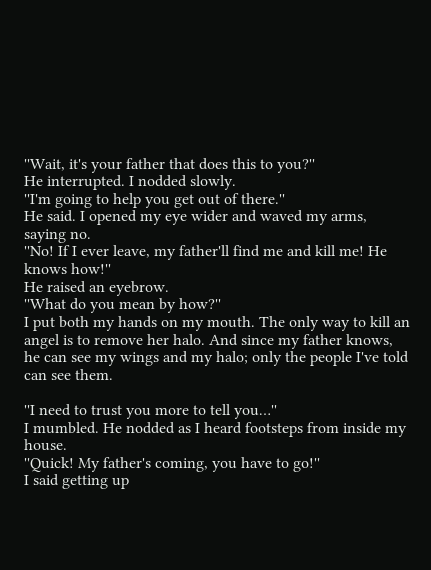''Wait, it's your father that does this to you?''
He interrupted. I nodded slowly.
''I'm going to help you get out of there.''
He said. I opened my eye wider and waved my arms, saying no.
''No! If I ever leave, my father'll find me and kill me! He knows how!''
He raised an eyebrow.
''What do you mean by how?''
I put both my hands on my mouth. The only way to kill an angel is to remove her halo. And since my father knows, he can see my wings and my halo; only the people I've told can see them.

''I need to trust you more to tell you…''
I mumbled. He nodded as I heard footsteps from inside my house.
''Quick! My father's coming, you have to go!''
I said getting up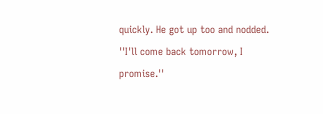quickly. He got up too and nodded.
''I'll come back tomorrow, I promise.''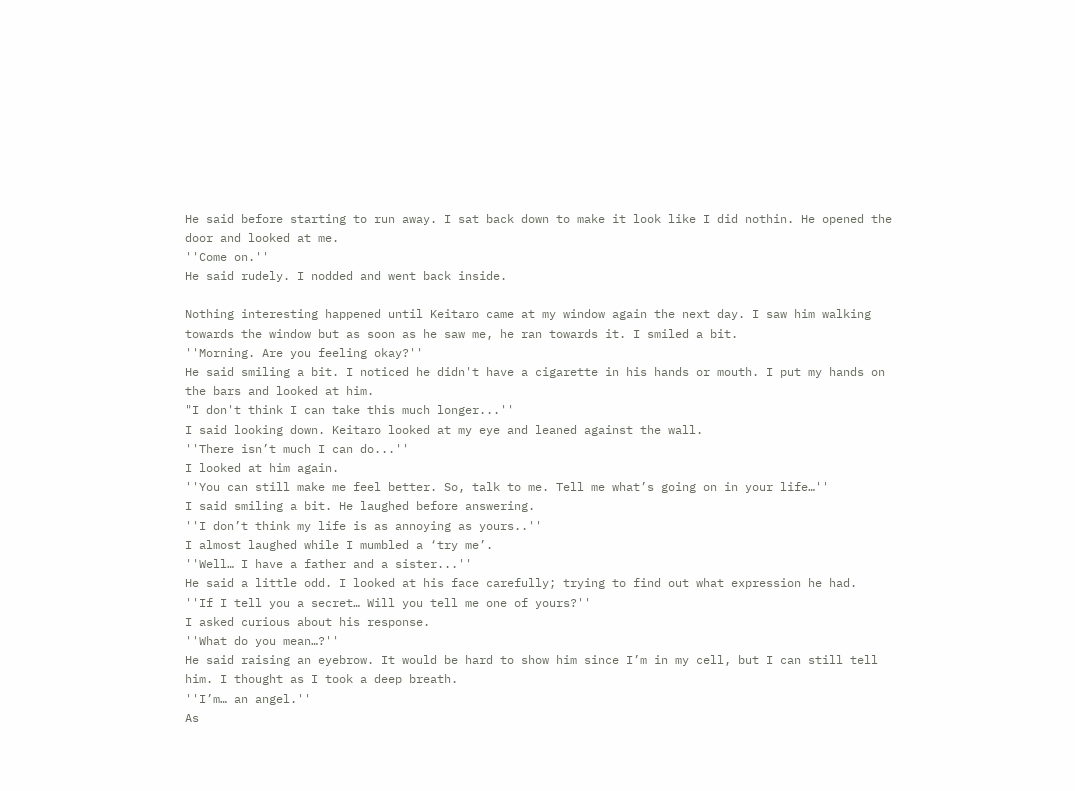He said before starting to run away. I sat back down to make it look like I did nothin. He opened the door and looked at me.
''Come on.''
He said rudely. I nodded and went back inside.

Nothing interesting happened until Keitaro came at my window again the next day. I saw him walking towards the window but as soon as he saw me, he ran towards it. I smiled a bit.
''Morning. Are you feeling okay?''
He said smiling a bit. I noticed he didn't have a cigarette in his hands or mouth. I put my hands on the bars and looked at him.
"I don't think I can take this much longer...''
I said looking down. Keitaro looked at my eye and leaned against the wall.
''There isn’t much I can do...''
I looked at him again.
''You can still make me feel better. So, talk to me. Tell me what’s going on in your life…''
I said smiling a bit. He laughed before answering.
''I don’t think my life is as annoying as yours..''
I almost laughed while I mumbled a ‘try me’.
''Well… I have a father and a sister...''
He said a little odd. I looked at his face carefully; trying to find out what expression he had.
''If I tell you a secret… Will you tell me one of yours?''
I asked curious about his response.
''What do you mean…?''
He said raising an eyebrow. It would be hard to show him since I’m in my cell, but I can still tell him. I thought as I took a deep breath.
''I’m… an angel.''
As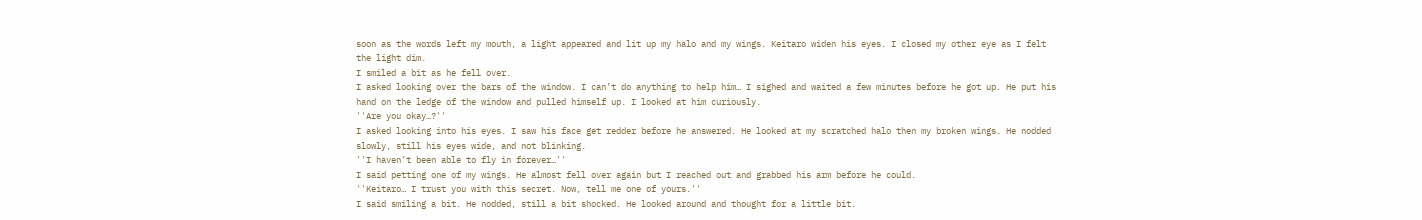soon as the words left my mouth, a light appeared and lit up my halo and my wings. Keitaro widen his eyes. I closed my other eye as I felt the light dim.
I smiled a bit as he fell over.
I asked looking over the bars of the window. I can’t do anything to help him… I sighed and waited a few minutes before he got up. He put his hand on the ledge of the window and pulled himself up. I looked at him curiously.
''Are you okay…?''
I asked looking into his eyes. I saw his face get redder before he answered. He looked at my scratched halo then my broken wings. He nodded slowly, still his eyes wide, and not blinking.
''I haven’t been able to fly in forever…''
I said petting one of my wings. He almost fell over again but I reached out and grabbed his arm before he could.
''Keitaro… I trust you with this secret. Now, tell me one of yours.''
I said smiling a bit. He nodded, still a bit shocked. He looked around and thought for a little bit.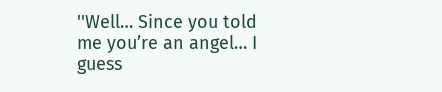''Well… Since you told me you’re an angel… I guess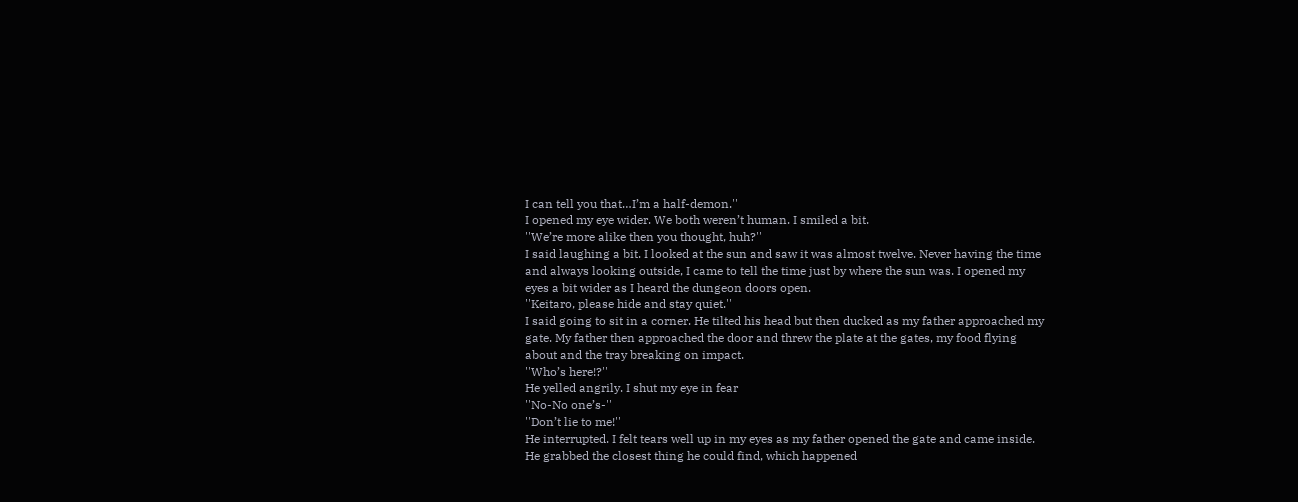I can tell you that…I’m a half-demon.''
I opened my eye wider. We both weren’t human. I smiled a bit.
''We’re more alike then you thought, huh?''
I said laughing a bit. I looked at the sun and saw it was almost twelve. Never having the time and always looking outside, I came to tell the time just by where the sun was. I opened my eyes a bit wider as I heard the dungeon doors open.
''Keitaro, please hide and stay quiet.''
I said going to sit in a corner. He tilted his head but then ducked as my father approached my gate. My father then approached the door and threw the plate at the gates, my food flying about and the tray breaking on impact.
''Who’s here!?''
He yelled angrily. I shut my eye in fear
''No-No one’s-''
''Don’t lie to me!''
He interrupted. I felt tears well up in my eyes as my father opened the gate and came inside.  He grabbed the closest thing he could find, which happened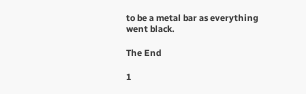to be a metal bar as everything went black.

The End

1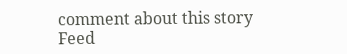comment about this story Feed